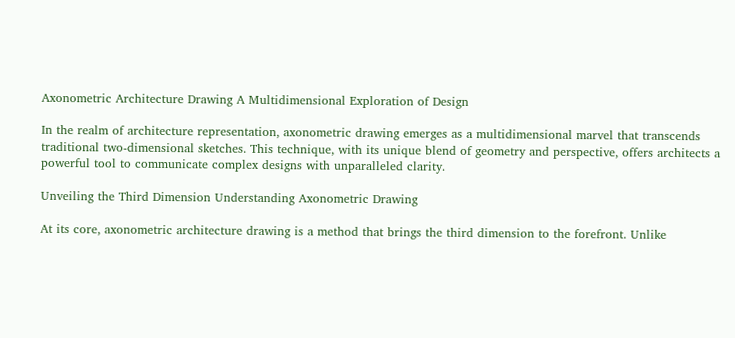Axonometric Architecture Drawing A Multidimensional Exploration of Design

In the realm of architecture representation, axonometric drawing emerges as a multidimensional marvel that transcends traditional two-dimensional sketches. This technique, with its unique blend of geometry and perspective, offers architects a powerful tool to communicate complex designs with unparalleled clarity.

Unveiling the Third Dimension Understanding Axonometric Drawing

At its core, axonometric architecture drawing is a method that brings the third dimension to the forefront. Unlike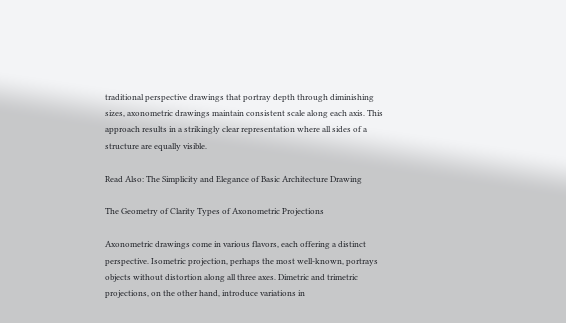traditional perspective drawings that portray depth through diminishing sizes, axonometric drawings maintain consistent scale along each axis. This approach results in a strikingly clear representation where all sides of a structure are equally visible.

Read Also: The Simplicity and Elegance of Basic Architecture Drawing

The Geometry of Clarity Types of Axonometric Projections

Axonometric drawings come in various flavors, each offering a distinct perspective. Isometric projection, perhaps the most well-known, portrays objects without distortion along all three axes. Dimetric and trimetric projections, on the other hand, introduce variations in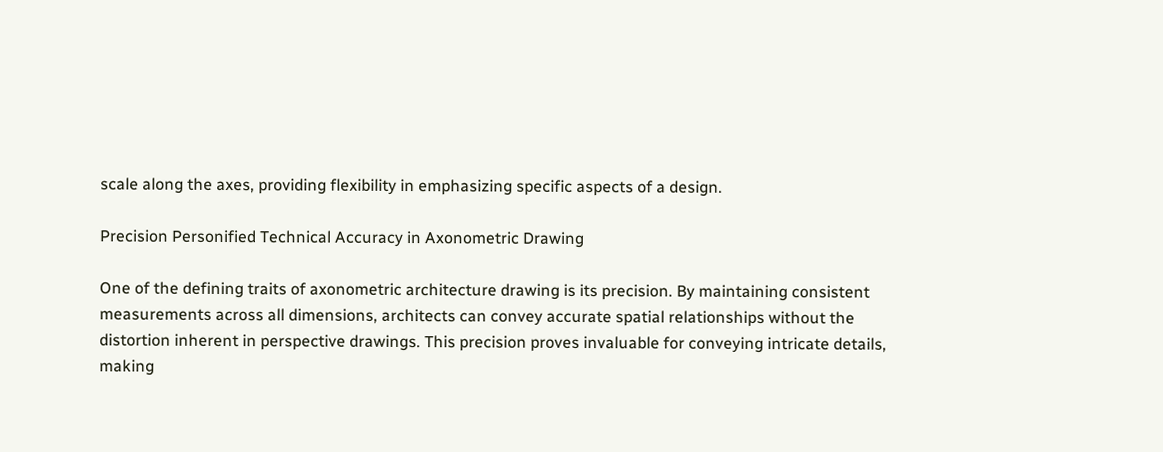scale along the axes, providing flexibility in emphasizing specific aspects of a design.

Precision Personified Technical Accuracy in Axonometric Drawing

One of the defining traits of axonometric architecture drawing is its precision. By maintaining consistent measurements across all dimensions, architects can convey accurate spatial relationships without the distortion inherent in perspective drawings. This precision proves invaluable for conveying intricate details, making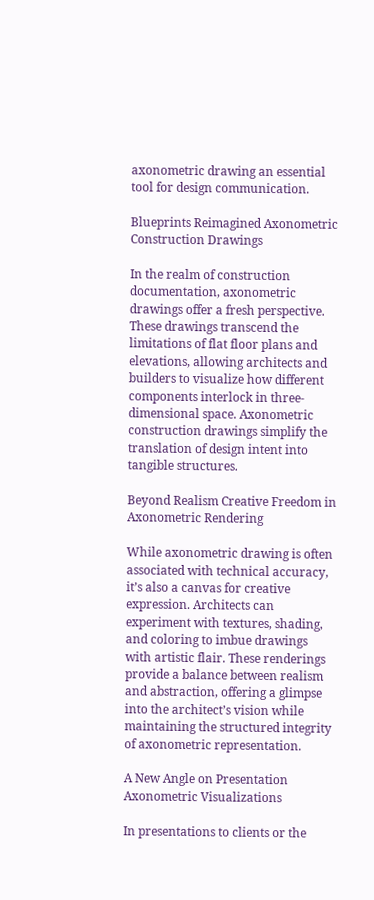axonometric drawing an essential tool for design communication.

Blueprints Reimagined Axonometric Construction Drawings

In the realm of construction documentation, axonometric drawings offer a fresh perspective. These drawings transcend the limitations of flat floor plans and elevations, allowing architects and builders to visualize how different components interlock in three-dimensional space. Axonometric construction drawings simplify the translation of design intent into tangible structures.

Beyond Realism Creative Freedom in Axonometric Rendering

While axonometric drawing is often associated with technical accuracy, it’s also a canvas for creative expression. Architects can experiment with textures, shading, and coloring to imbue drawings with artistic flair. These renderings provide a balance between realism and abstraction, offering a glimpse into the architect’s vision while maintaining the structured integrity of axonometric representation.

A New Angle on Presentation Axonometric Visualizations

In presentations to clients or the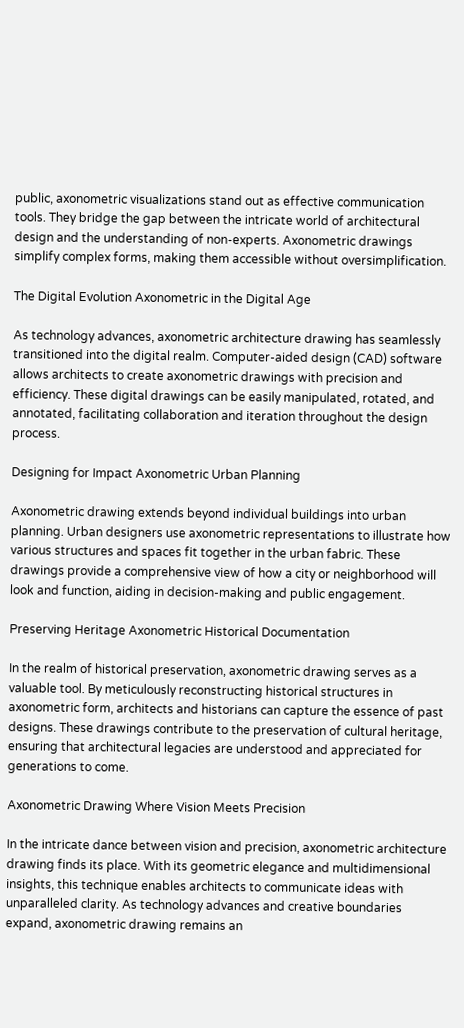public, axonometric visualizations stand out as effective communication tools. They bridge the gap between the intricate world of architectural design and the understanding of non-experts. Axonometric drawings simplify complex forms, making them accessible without oversimplification.

The Digital Evolution Axonometric in the Digital Age

As technology advances, axonometric architecture drawing has seamlessly transitioned into the digital realm. Computer-aided design (CAD) software allows architects to create axonometric drawings with precision and efficiency. These digital drawings can be easily manipulated, rotated, and annotated, facilitating collaboration and iteration throughout the design process.

Designing for Impact Axonometric Urban Planning

Axonometric drawing extends beyond individual buildings into urban planning. Urban designers use axonometric representations to illustrate how various structures and spaces fit together in the urban fabric. These drawings provide a comprehensive view of how a city or neighborhood will look and function, aiding in decision-making and public engagement.

Preserving Heritage Axonometric Historical Documentation

In the realm of historical preservation, axonometric drawing serves as a valuable tool. By meticulously reconstructing historical structures in axonometric form, architects and historians can capture the essence of past designs. These drawings contribute to the preservation of cultural heritage, ensuring that architectural legacies are understood and appreciated for generations to come.

Axonometric Drawing Where Vision Meets Precision

In the intricate dance between vision and precision, axonometric architecture drawing finds its place. With its geometric elegance and multidimensional insights, this technique enables architects to communicate ideas with unparalleled clarity. As technology advances and creative boundaries expand, axonometric drawing remains an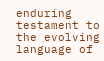enduring testament to the evolving language of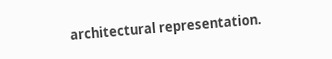architectural representation.